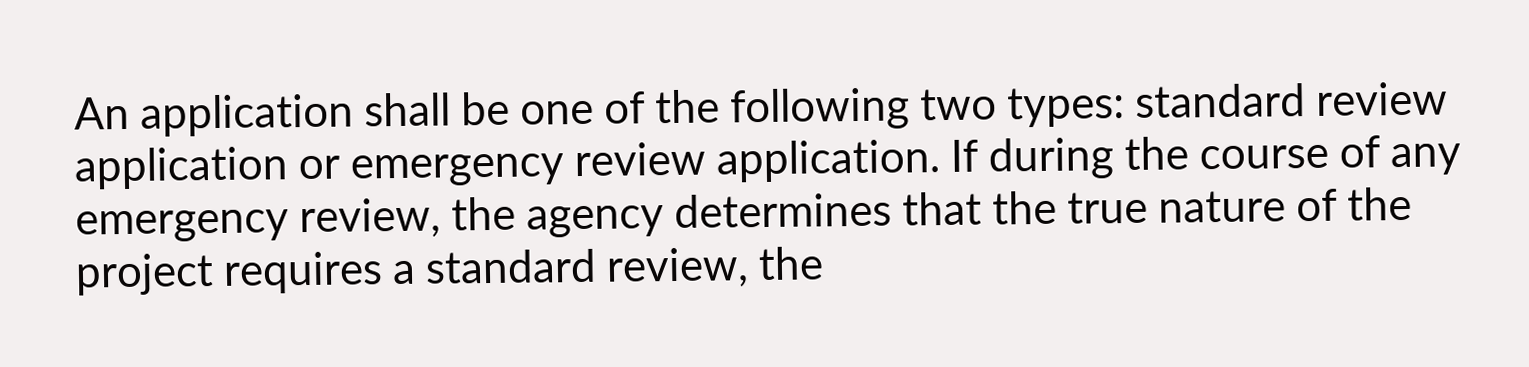An application shall be one of the following two types: standard review application or emergency review application. If during the course of any emergency review, the agency determines that the true nature of the project requires a standard review, the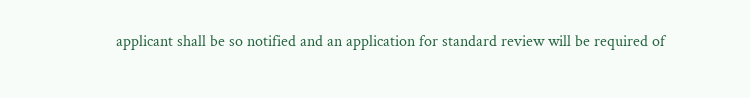applicant shall be so notified and an application for standard review will be required of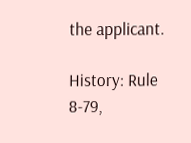the applicant.

History: Rule 8-79,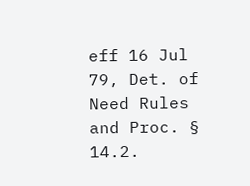eff 16 Jul 79, Det. of Need Rules and Proc. § 14.2.